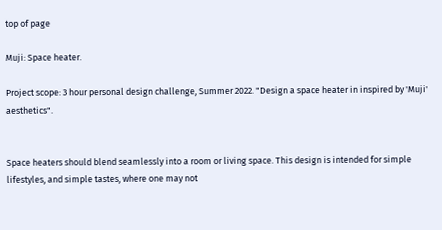top of page

Muji: Space heater.

Project scope: 3 hour personal design challenge, Summer 2022. "Design a space heater in inspired by 'Muji' aesthetics".


Space heaters should blend seamlessly into a room or living space. This design is intended for simple lifestyles, and simple tastes, where one may not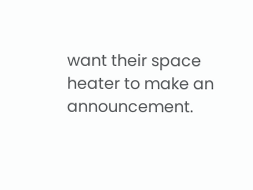want their space heater to make an announcement.